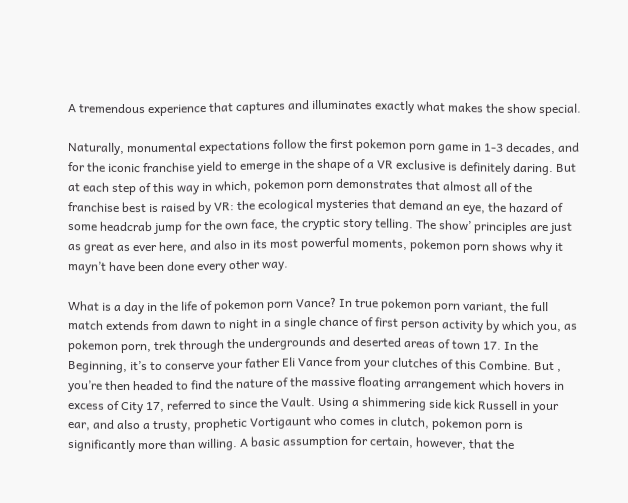A tremendous experience that captures and illuminates exactly what makes the show special.

Naturally, monumental expectations follow the first pokemon porn game in 1-3 decades, and for the iconic franchise yield to emerge in the shape of a VR exclusive is definitely daring. But at each step of this way in which, pokemon porn demonstrates that almost all of the franchise best is raised by VR: the ecological mysteries that demand an eye, the hazard of some headcrab jump for the own face, the cryptic story telling. The show’ principles are just as great as ever here, and also in its most powerful moments, pokemon porn shows why it mayn’t have been done every other way.

What is a day in the life of pokemon porn Vance? In true pokemon porn variant, the full match extends from dawn to night in a single chance of first person activity by which you, as pokemon porn, trek through the undergrounds and deserted areas of town 17. In the Beginning, it’s to conserve your father Eli Vance from your clutches of this Combine. But , you’re then headed to find the nature of the massive floating arrangement which hovers in excess of City 17, referred to since the Vault. Using a shimmering side kick Russell in your ear, and also a trusty, prophetic Vortigaunt who comes in clutch, pokemon porn is significantly more than willing. A basic assumption for certain, however, that the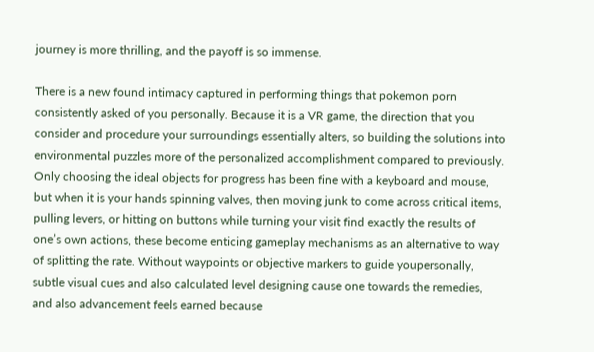journey is more thrilling, and the payoff is so immense.

There is a new found intimacy captured in performing things that pokemon porn consistently asked of you personally. Because it is a VR game, the direction that you consider and procedure your surroundings essentially alters, so building the solutions into environmental puzzles more of the personalized accomplishment compared to previously. Only choosing the ideal objects for progress has been fine with a keyboard and mouse, but when it is your hands spinning valves, then moving junk to come across critical items, pulling levers, or hitting on buttons while turning your visit find exactly the results of one’s own actions, these become enticing gameplay mechanisms as an alternative to way of splitting the rate. Without waypoints or objective markers to guide youpersonally, subtle visual cues and also calculated level designing cause one towards the remedies, and also advancement feels earned because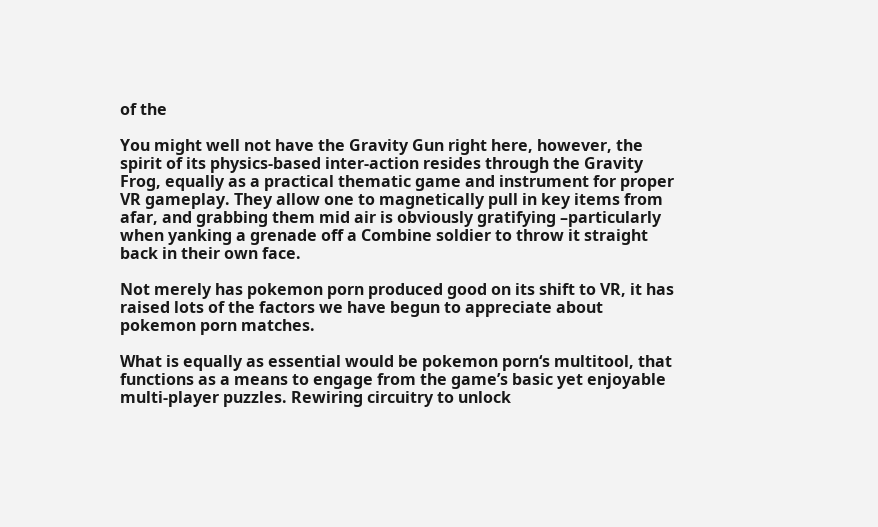of the

You might well not have the Gravity Gun right here, however, the spirit of its physics-based inter-action resides through the Gravity Frog, equally as a practical thematic game and instrument for proper VR gameplay. They allow one to magnetically pull in key items from afar, and grabbing them mid air is obviously gratifying –particularly when yanking a grenade off a Combine soldier to throw it straight back in their own face.

Not merely has pokemon porn produced good on its shift to VR, it has raised lots of the factors we have begun to appreciate about pokemon porn matches.

What is equally as essential would be pokemon porn‘s multitool, that functions as a means to engage from the game’s basic yet enjoyable multi-player puzzles. Rewiring circuitry to unlock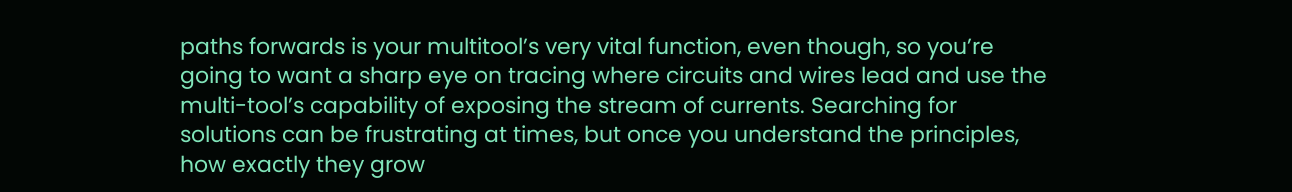paths forwards is your multitool’s very vital function, even though, so you’re going to want a sharp eye on tracing where circuits and wires lead and use the multi-tool’s capability of exposing the stream of currents. Searching for solutions can be frustrating at times, but once you understand the principles, how exactly they grow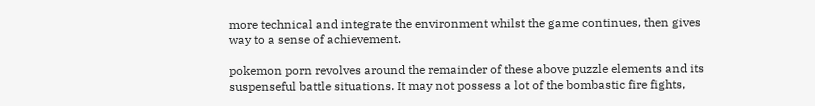more technical and integrate the environment whilst the game continues, then gives way to a sense of achievement.

pokemon porn revolves around the remainder of these above puzzle elements and its suspenseful battle situations. It may not possess a lot of the bombastic fire fights,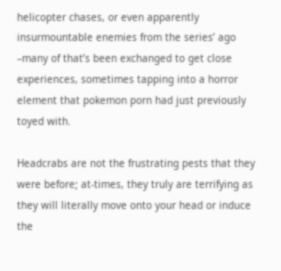helicopter chases, or even apparently insurmountable enemies from the series’ ago –many of that’s been exchanged to get close experiences, sometimes tapping into a horror element that pokemon porn had just previously toyed with.

Headcrabs are not the frustrating pests that they were before; at-times, they truly are terrifying as they will literally move onto your head or induce the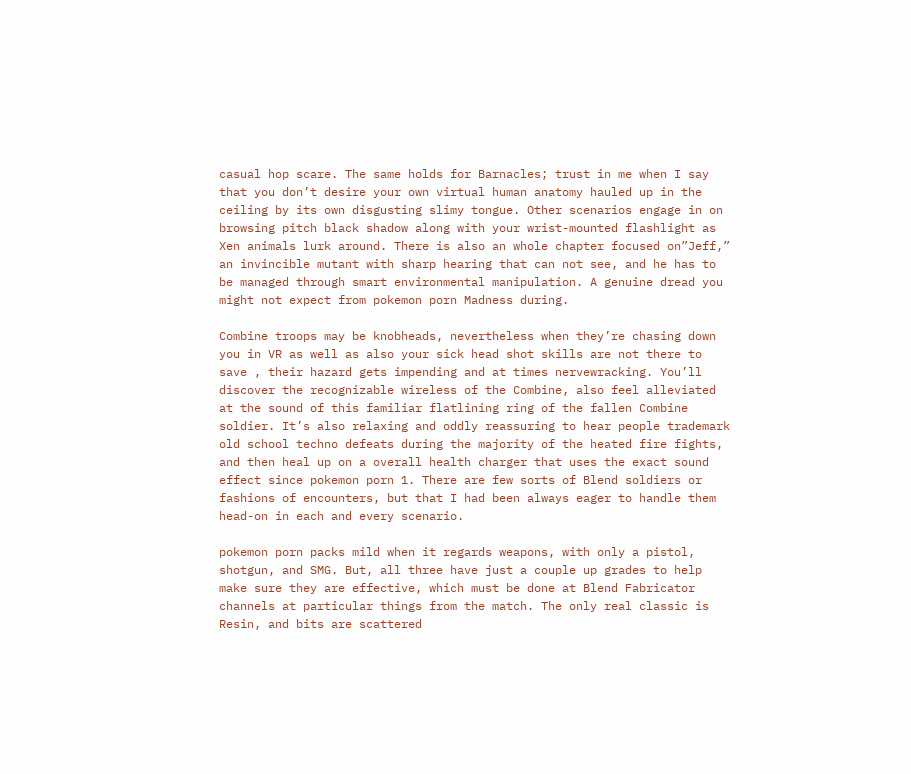casual hop scare. The same holds for Barnacles; trust in me when I say that you don’t desire your own virtual human anatomy hauled up in the ceiling by its own disgusting slimy tongue. Other scenarios engage in on browsing pitch black shadow along with your wrist-mounted flashlight as Xen animals lurk around. There is also an whole chapter focused on”Jeff,” an invincible mutant with sharp hearing that can not see, and he has to be managed through smart environmental manipulation. A genuine dread you might not expect from pokemon porn Madness during.

Combine troops may be knobheads, nevertheless when they’re chasing down you in VR as well as also your sick head shot skills are not there to save , their hazard gets impending and at times nervewracking. You’ll discover the recognizable wireless of the Combine, also feel alleviated at the sound of this familiar flatlining ring of the fallen Combine soldier. It’s also relaxing and oddly reassuring to hear people trademark old school techno defeats during the majority of the heated fire fights, and then heal up on a overall health charger that uses the exact sound effect since pokemon porn 1. There are few sorts of Blend soldiers or fashions of encounters, but that I had been always eager to handle them head-on in each and every scenario.

pokemon porn packs mild when it regards weapons, with only a pistol, shotgun, and SMG. But, all three have just a couple up grades to help make sure they are effective, which must be done at Blend Fabricator channels at particular things from the match. The only real classic is Resin, and bits are scattered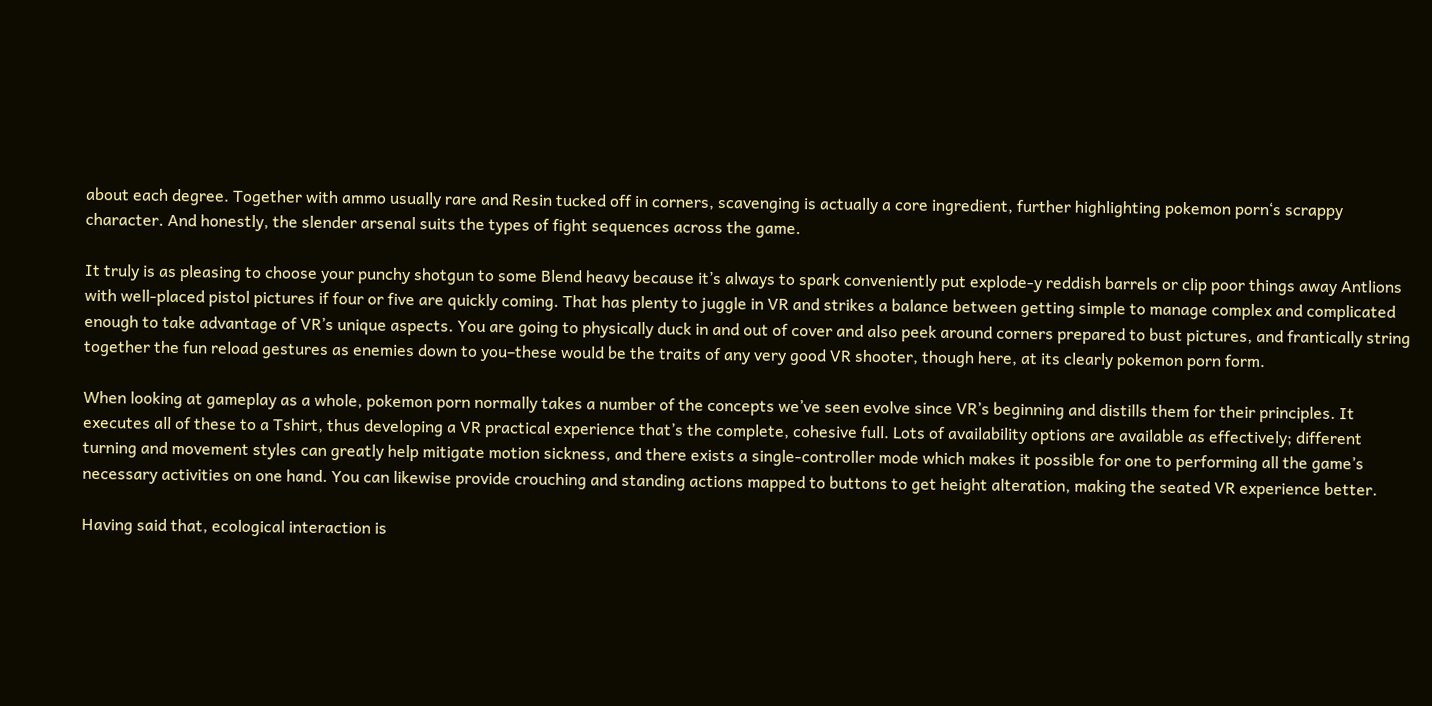about each degree. Together with ammo usually rare and Resin tucked off in corners, scavenging is actually a core ingredient, further highlighting pokemon porn‘s scrappy character. And honestly, the slender arsenal suits the types of fight sequences across the game.

It truly is as pleasing to choose your punchy shotgun to some Blend heavy because it’s always to spark conveniently put explode-y reddish barrels or clip poor things away Antlions with well-placed pistol pictures if four or five are quickly coming. That has plenty to juggle in VR and strikes a balance between getting simple to manage complex and complicated enough to take advantage of VR’s unique aspects. You are going to physically duck in and out of cover and also peek around corners prepared to bust pictures, and frantically string together the fun reload gestures as enemies down to you–these would be the traits of any very good VR shooter, though here, at its clearly pokemon porn form.

When looking at gameplay as a whole, pokemon porn normally takes a number of the concepts we’ve seen evolve since VR’s beginning and distills them for their principles. It executes all of these to a Tshirt, thus developing a VR practical experience that’s the complete, cohesive full. Lots of availability options are available as effectively; different turning and movement styles can greatly help mitigate motion sickness, and there exists a single-controller mode which makes it possible for one to performing all the game’s necessary activities on one hand. You can likewise provide crouching and standing actions mapped to buttons to get height alteration, making the seated VR experience better.

Having said that, ecological interaction is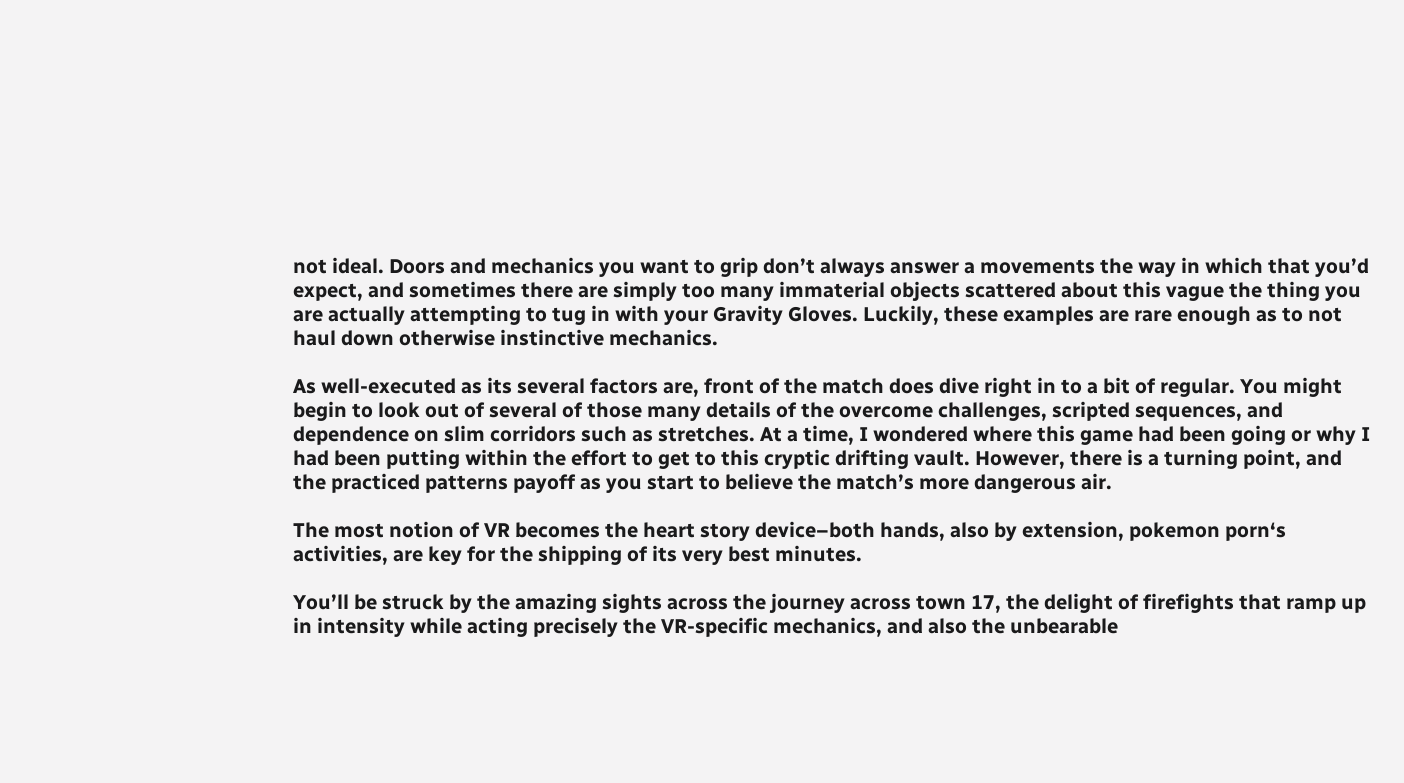not ideal. Doors and mechanics you want to grip don’t always answer a movements the way in which that you’d expect, and sometimes there are simply too many immaterial objects scattered about this vague the thing you are actually attempting to tug in with your Gravity Gloves. Luckily, these examples are rare enough as to not haul down otherwise instinctive mechanics.

As well-executed as its several factors are, front of the match does dive right in to a bit of regular. You might begin to look out of several of those many details of the overcome challenges, scripted sequences, and dependence on slim corridors such as stretches. At a time, I wondered where this game had been going or why I had been putting within the effort to get to this cryptic drifting vault. However, there is a turning point, and the practiced patterns payoff as you start to believe the match’s more dangerous air.

The most notion of VR becomes the heart story device–both hands, also by extension, pokemon porn‘s activities, are key for the shipping of its very best minutes.

You’ll be struck by the amazing sights across the journey across town 17, the delight of firefights that ramp up in intensity while acting precisely the VR-specific mechanics, and also the unbearable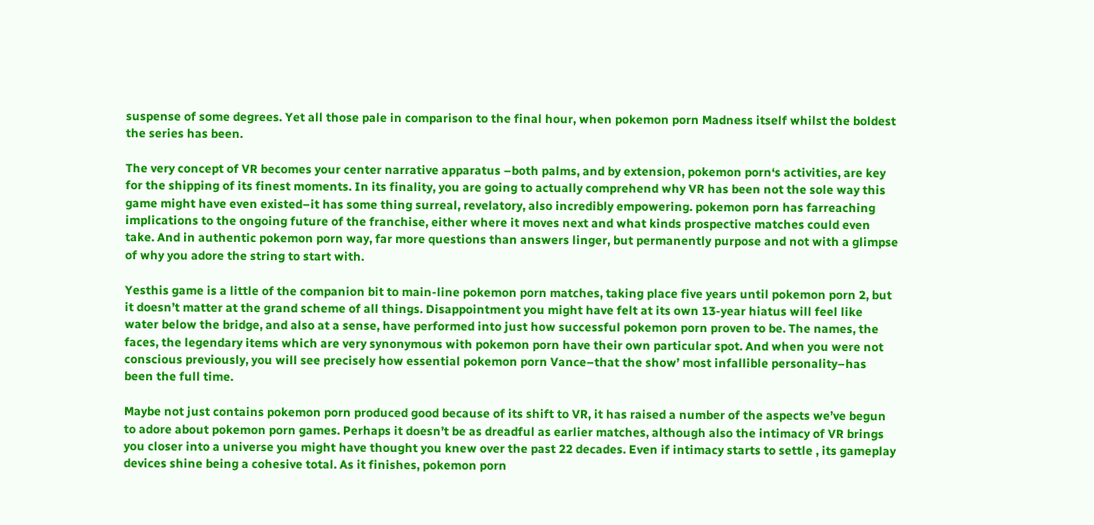suspense of some degrees. Yet all those pale in comparison to the final hour, when pokemon porn Madness itself whilst the boldest the series has been.

The very concept of VR becomes your center narrative apparatus –both palms, and by extension, pokemon porn‘s activities, are key for the shipping of its finest moments. In its finality, you are going to actually comprehend why VR has been not the sole way this game might have even existed–it has some thing surreal, revelatory, also incredibly empowering. pokemon porn has farreaching implications to the ongoing future of the franchise, either where it moves next and what kinds prospective matches could even take. And in authentic pokemon porn way, far more questions than answers linger, but permanently purpose and not with a glimpse of why you adore the string to start with.

Yesthis game is a little of the companion bit to main-line pokemon porn matches, taking place five years until pokemon porn 2, but it doesn’t matter at the grand scheme of all things. Disappointment you might have felt at its own 13-year hiatus will feel like water below the bridge, and also at a sense, have performed into just how successful pokemon porn proven to be. The names, the faces, the legendary items which are very synonymous with pokemon porn have their own particular spot. And when you were not conscious previously, you will see precisely how essential pokemon porn Vance–that the show’ most infallible personality–has been the full time.

Maybe not just contains pokemon porn produced good because of its shift to VR, it has raised a number of the aspects we’ve begun to adore about pokemon porn games. Perhaps it doesn’t be as dreadful as earlier matches, although also the intimacy of VR brings you closer into a universe you might have thought you knew over the past 22 decades. Even if intimacy starts to settle , its gameplay devices shine being a cohesive total. As it finishes, pokemon porn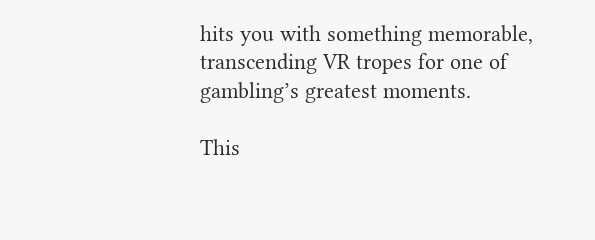hits you with something memorable, transcending VR tropes for one of gambling’s greatest moments.

This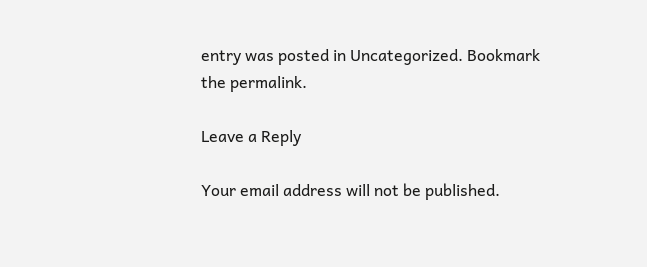entry was posted in Uncategorized. Bookmark the permalink.

Leave a Reply

Your email address will not be published.